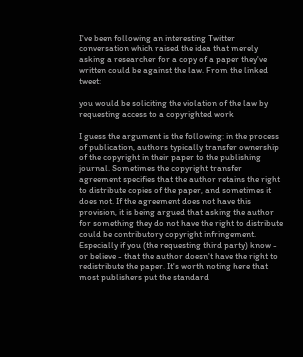I've been following an interesting Twitter conversation which raised the idea that merely asking a researcher for a copy of a paper they've written could be against the law. From the linked tweet:

you would be soliciting the violation of the law by requesting access to a copyrighted work

I guess the argument is the following: in the process of publication, authors typically transfer ownership of the copyright in their paper to the publishing journal. Sometimes the copyright transfer agreement specifies that the author retains the right to distribute copies of the paper, and sometimes it does not. If the agreement does not have this provision, it is being argued that asking the author for something they do not have the right to distribute could be contributory copyright infringement. Especially if you (the requesting third party) know - or believe - that the author doesn't have the right to redistribute the paper. It's worth noting here that most publishers put the standard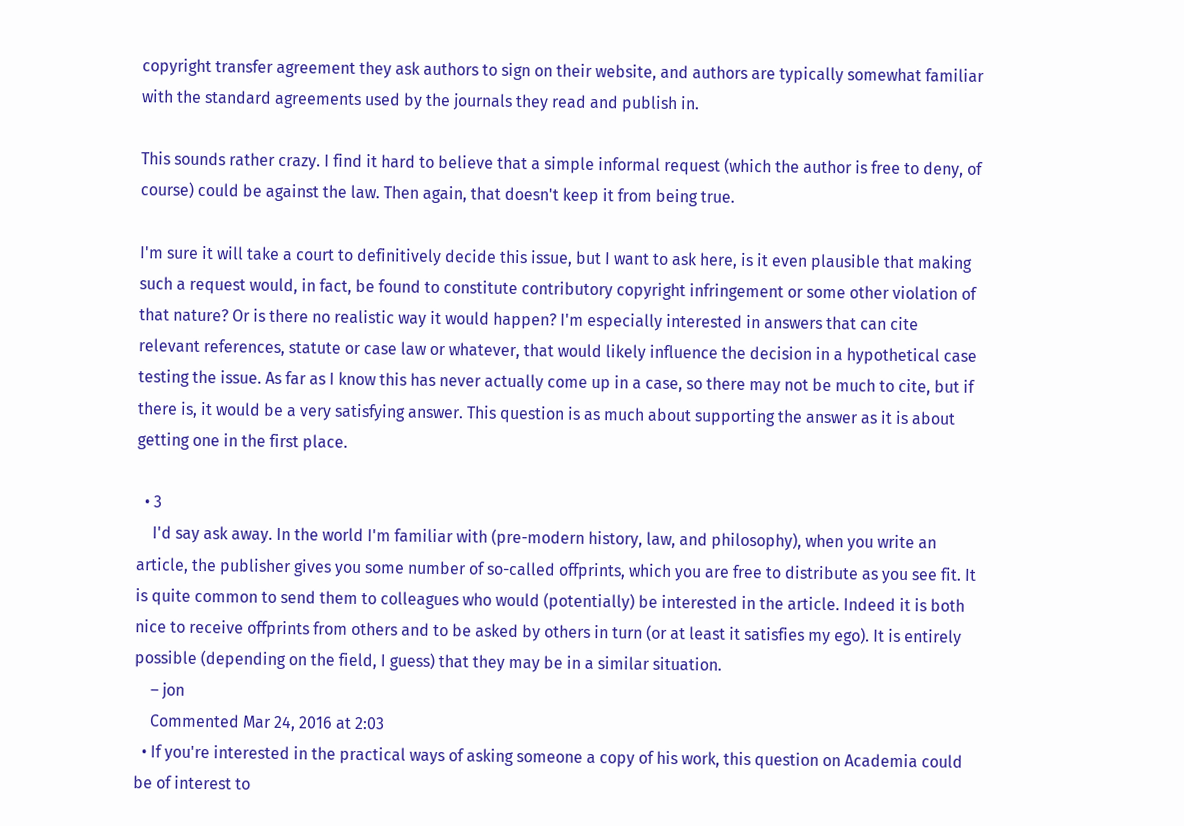copyright transfer agreement they ask authors to sign on their website, and authors are typically somewhat familiar with the standard agreements used by the journals they read and publish in.

This sounds rather crazy. I find it hard to believe that a simple informal request (which the author is free to deny, of course) could be against the law. Then again, that doesn't keep it from being true.

I'm sure it will take a court to definitively decide this issue, but I want to ask here, is it even plausible that making such a request would, in fact, be found to constitute contributory copyright infringement or some other violation of that nature? Or is there no realistic way it would happen? I'm especially interested in answers that can cite relevant references, statute or case law or whatever, that would likely influence the decision in a hypothetical case testing the issue. As far as I know this has never actually come up in a case, so there may not be much to cite, but if there is, it would be a very satisfying answer. This question is as much about supporting the answer as it is about getting one in the first place.

  • 3
    I'd say ask away. In the world I'm familiar with (pre-modern history, law, and philosophy), when you write an article, the publisher gives you some number of so-called offprints, which you are free to distribute as you see fit. It is quite common to send them to colleagues who would (potentially) be interested in the article. Indeed it is both nice to receive offprints from others and to be asked by others in turn (or at least it satisfies my ego). It is entirely possible (depending on the field, I guess) that they may be in a similar situation.
    – jon
    Commented Mar 24, 2016 at 2:03
  • If you're interested in the practical ways of asking someone a copy of his work, this question on Academia could be of interest to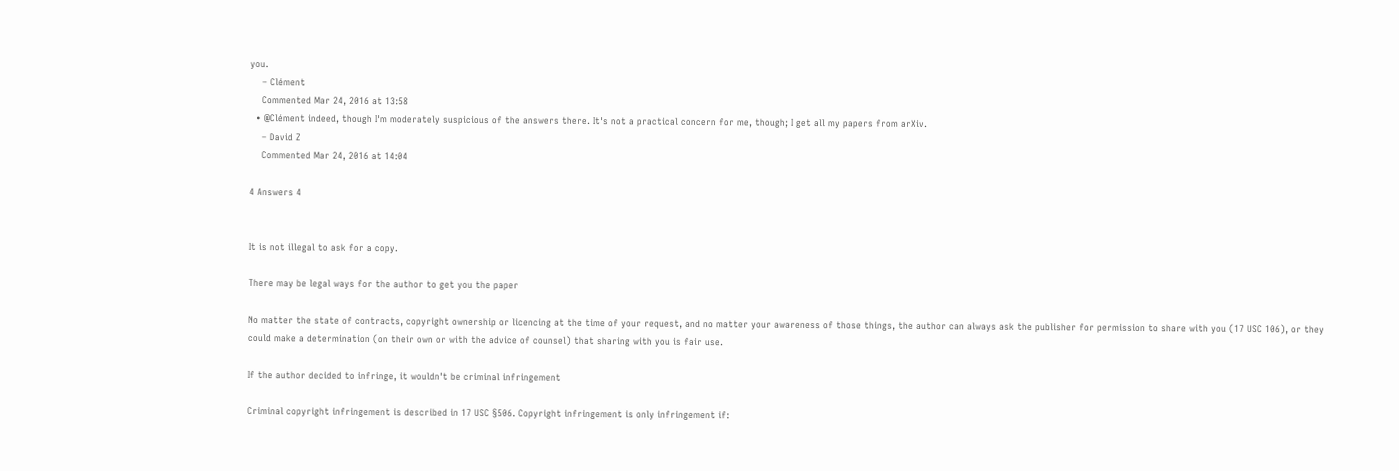you.
    – Clément
    Commented Mar 24, 2016 at 13:58
  • @Clément indeed, though I'm moderately suspicious of the answers there. It's not a practical concern for me, though; I get all my papers from arXiv.
    – David Z
    Commented Mar 24, 2016 at 14:04

4 Answers 4


It is not illegal to ask for a copy.

There may be legal ways for the author to get you the paper

No matter the state of contracts, copyright ownership or licencing at the time of your request, and no matter your awareness of those things, the author can always ask the publisher for permission to share with you (17 USC 106), or they could make a determination (on their own or with the advice of counsel) that sharing with you is fair use.

If the author decided to infringe, it wouldn't be criminal infringement

Criminal copyright infringement is described in 17 USC §506. Copyright infringement is only infringement if: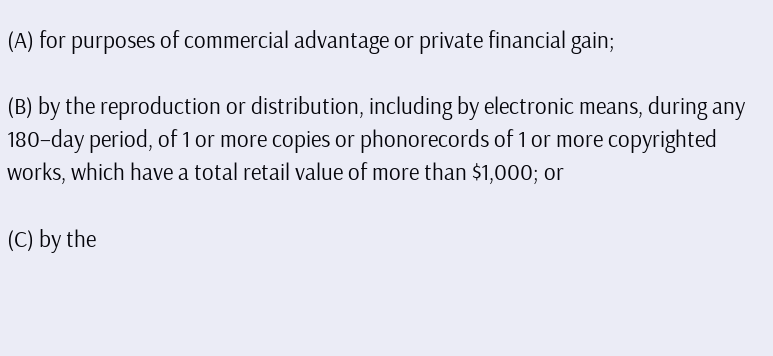(A) for purposes of commercial advantage or private financial gain;

(B) by the reproduction or distribution, including by electronic means, during any 180–day period, of 1 or more copies or phonorecords of 1 or more copyrighted works, which have a total retail value of more than $1,000; or

(C) by the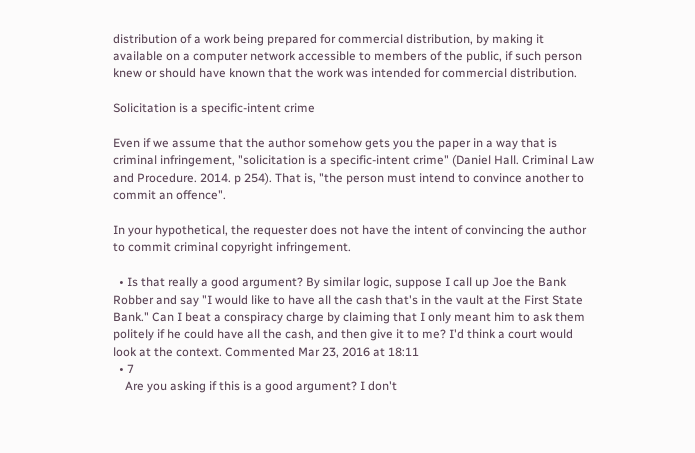distribution of a work being prepared for commercial distribution, by making it available on a computer network accessible to members of the public, if such person knew or should have known that the work was intended for commercial distribution.

Solicitation is a specific-intent crime

Even if we assume that the author somehow gets you the paper in a way that is criminal infringement, "solicitation is a specific-intent crime" (Daniel Hall. Criminal Law and Procedure. 2014. p 254). That is, "the person must intend to convince another to commit an offence".

In your hypothetical, the requester does not have the intent of convincing the author to commit criminal copyright infringement.

  • Is that really a good argument? By similar logic, suppose I call up Joe the Bank Robber and say "I would like to have all the cash that's in the vault at the First State Bank." Can I beat a conspiracy charge by claiming that I only meant him to ask them politely if he could have all the cash, and then give it to me? I'd think a court would look at the context. Commented Mar 23, 2016 at 18:11
  • 7
    Are you asking if this is a good argument? I don't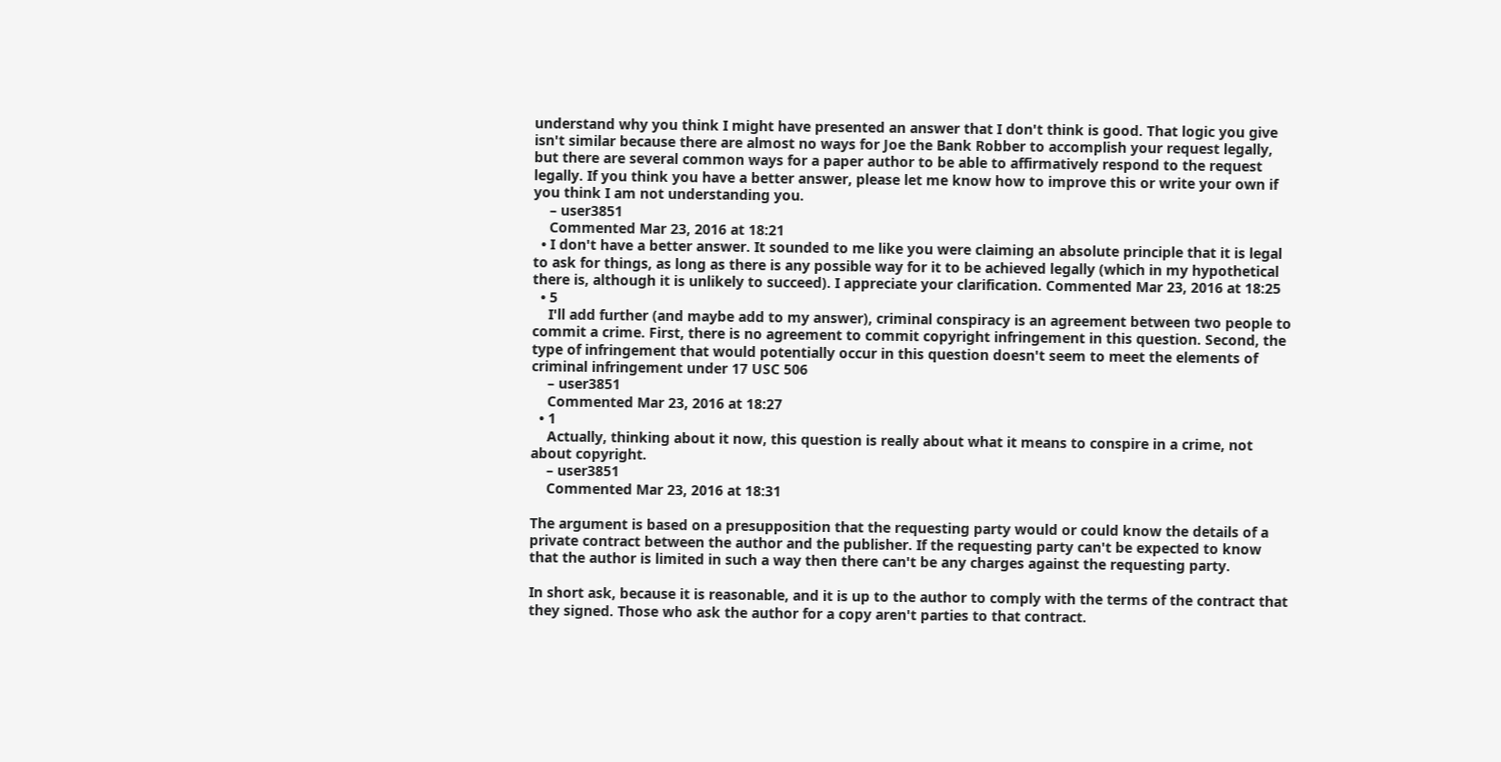understand why you think I might have presented an answer that I don't think is good. That logic you give isn't similar because there are almost no ways for Joe the Bank Robber to accomplish your request legally, but there are several common ways for a paper author to be able to affirmatively respond to the request legally. If you think you have a better answer, please let me know how to improve this or write your own if you think I am not understanding you.
    – user3851
    Commented Mar 23, 2016 at 18:21
  • I don't have a better answer. It sounded to me like you were claiming an absolute principle that it is legal to ask for things, as long as there is any possible way for it to be achieved legally (which in my hypothetical there is, although it is unlikely to succeed). I appreciate your clarification. Commented Mar 23, 2016 at 18:25
  • 5
    I'll add further (and maybe add to my answer), criminal conspiracy is an agreement between two people to commit a crime. First, there is no agreement to commit copyright infringement in this question. Second, the type of infringement that would potentially occur in this question doesn't seem to meet the elements of criminal infringement under 17 USC 506
    – user3851
    Commented Mar 23, 2016 at 18:27
  • 1
    Actually, thinking about it now, this question is really about what it means to conspire in a crime, not about copyright.
    – user3851
    Commented Mar 23, 2016 at 18:31

The argument is based on a presupposition that the requesting party would or could know the details of a private contract between the author and the publisher. If the requesting party can't be expected to know that the author is limited in such a way then there can't be any charges against the requesting party.

In short ask, because it is reasonable, and it is up to the author to comply with the terms of the contract that they signed. Those who ask the author for a copy aren't parties to that contract.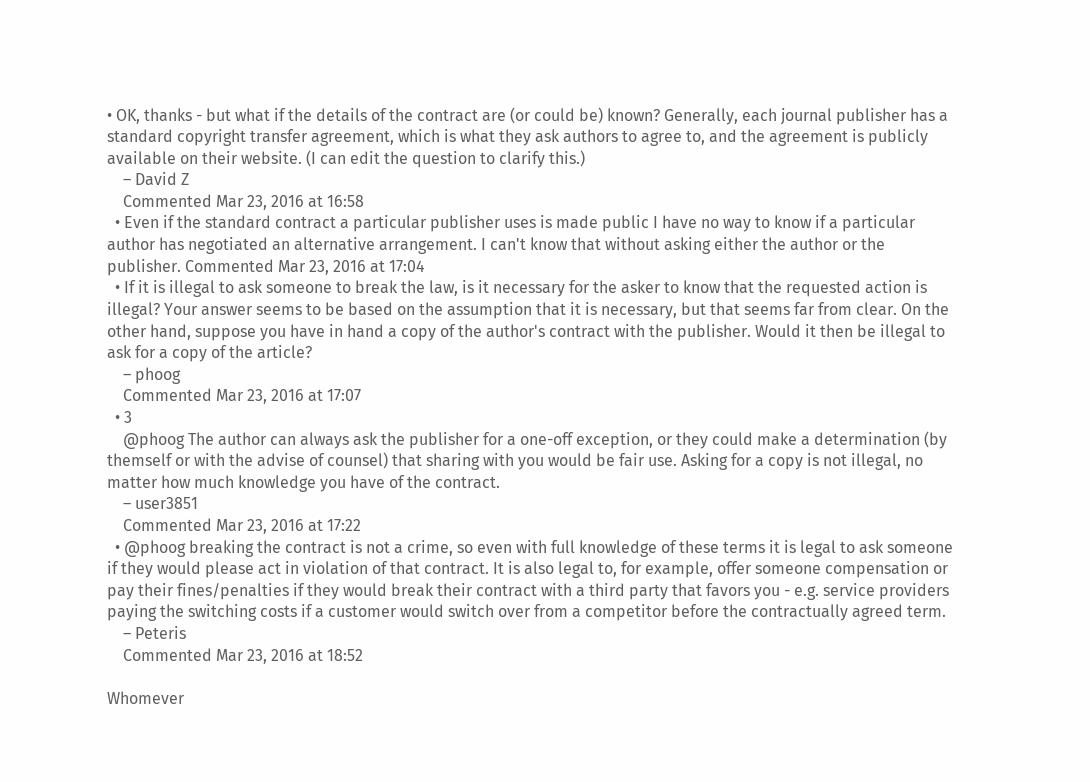• OK, thanks - but what if the details of the contract are (or could be) known? Generally, each journal publisher has a standard copyright transfer agreement, which is what they ask authors to agree to, and the agreement is publicly available on their website. (I can edit the question to clarify this.)
    – David Z
    Commented Mar 23, 2016 at 16:58
  • Even if the standard contract a particular publisher uses is made public I have no way to know if a particular author has negotiated an alternative arrangement. I can't know that without asking either the author or the publisher. Commented Mar 23, 2016 at 17:04
  • If it is illegal to ask someone to break the law, is it necessary for the asker to know that the requested action is illegal? Your answer seems to be based on the assumption that it is necessary, but that seems far from clear. On the other hand, suppose you have in hand a copy of the author's contract with the publisher. Would it then be illegal to ask for a copy of the article?
    – phoog
    Commented Mar 23, 2016 at 17:07
  • 3
    @phoog The author can always ask the publisher for a one-off exception, or they could make a determination (by themself or with the advise of counsel) that sharing with you would be fair use. Asking for a copy is not illegal, no matter how much knowledge you have of the contract.
    – user3851
    Commented Mar 23, 2016 at 17:22
  • @phoog breaking the contract is not a crime, so even with full knowledge of these terms it is legal to ask someone if they would please act in violation of that contract. It is also legal to, for example, offer someone compensation or pay their fines/penalties if they would break their contract with a third party that favors you - e.g. service providers paying the switching costs if a customer would switch over from a competitor before the contractually agreed term.
    – Peteris
    Commented Mar 23, 2016 at 18:52

Whomever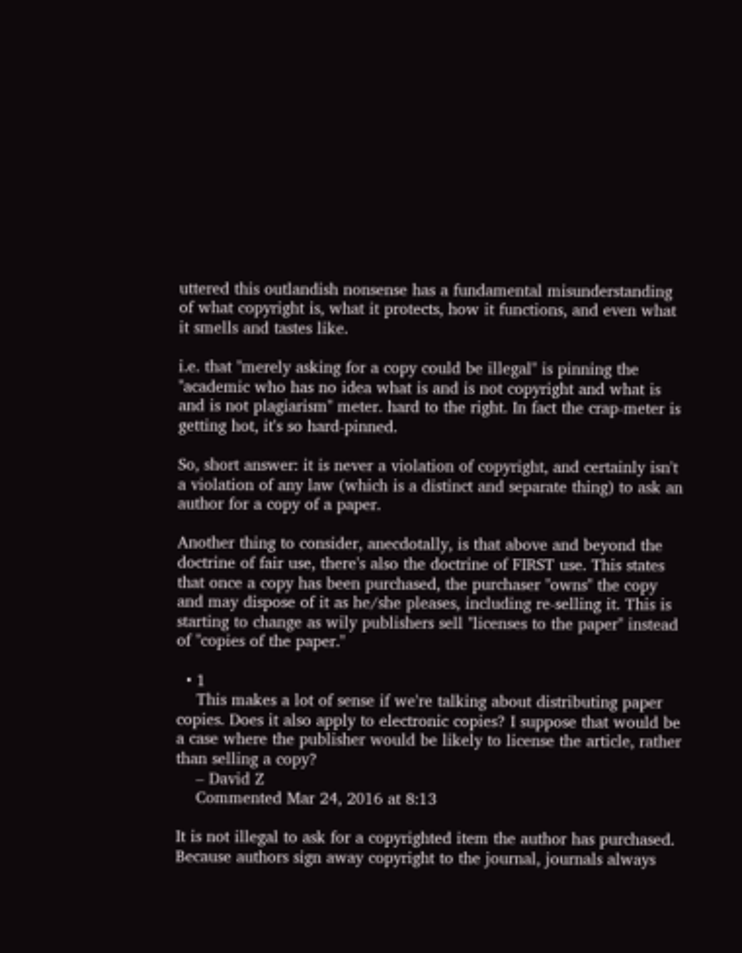uttered this outlandish nonsense has a fundamental misunderstanding of what copyright is, what it protects, how it functions, and even what it smells and tastes like.

i.e. that "merely asking for a copy could be illegal" is pinning the "academic who has no idea what is and is not copyright and what is and is not plagiarism" meter. hard to the right. In fact the crap-meter is getting hot, it's so hard-pinned.

So, short answer: it is never a violation of copyright, and certainly isn't a violation of any law (which is a distinct and separate thing) to ask an author for a copy of a paper.

Another thing to consider, anecdotally, is that above and beyond the doctrine of fair use, there's also the doctrine of FIRST use. This states that once a copy has been purchased, the purchaser "owns" the copy and may dispose of it as he/she pleases, including re-selling it. This is starting to change as wily publishers sell "licenses to the paper" instead of "copies of the paper."

  • 1
    This makes a lot of sense if we're talking about distributing paper copies. Does it also apply to electronic copies? I suppose that would be a case where the publisher would be likely to license the article, rather than selling a copy?
    – David Z
    Commented Mar 24, 2016 at 8:13

It is not illegal to ask for a copyrighted item the author has purchased. Because authors sign away copyright to the journal, journals always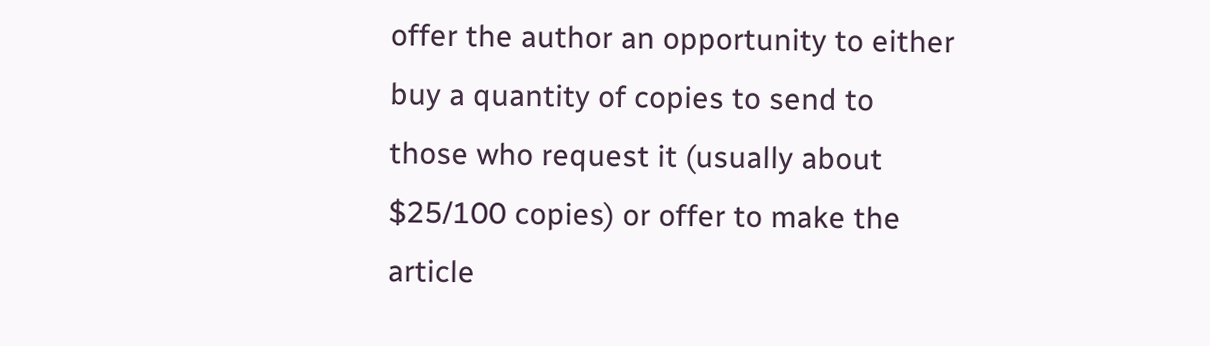offer the author an opportunity to either buy a quantity of copies to send to those who request it (usually about $25/100 copies) or offer to make the article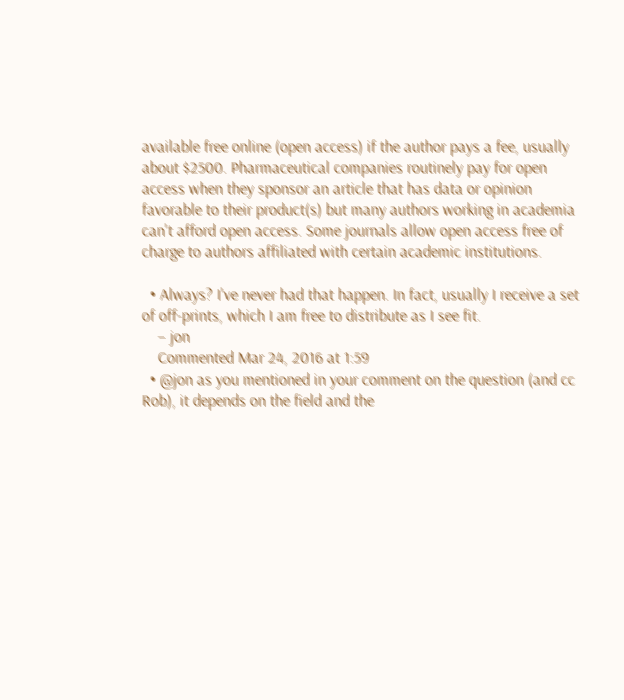available free online (open access) if the author pays a fee, usually about $2500. Pharmaceutical companies routinely pay for open access when they sponsor an article that has data or opinion favorable to their product(s) but many authors working in academia can't afford open access. Some journals allow open access free of charge to authors affiliated with certain academic institutions.

  • Always? I've never had that happen. In fact, usually I receive a set of off-prints, which I am free to distribute as I see fit.
    – jon
    Commented Mar 24, 2016 at 1:59
  • @jon as you mentioned in your comment on the question (and cc Rob), it depends on the field and the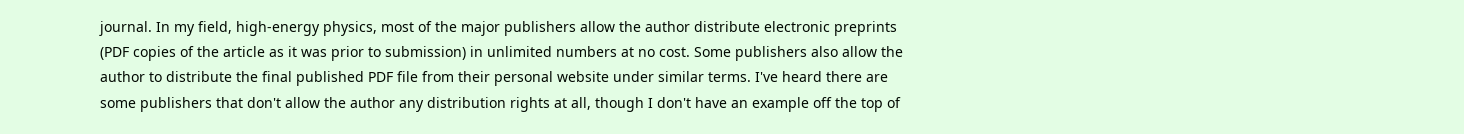journal. In my field, high-energy physics, most of the major publishers allow the author distribute electronic preprints (PDF copies of the article as it was prior to submission) in unlimited numbers at no cost. Some publishers also allow the author to distribute the final published PDF file from their personal website under similar terms. I've heard there are some publishers that don't allow the author any distribution rights at all, though I don't have an example off the top of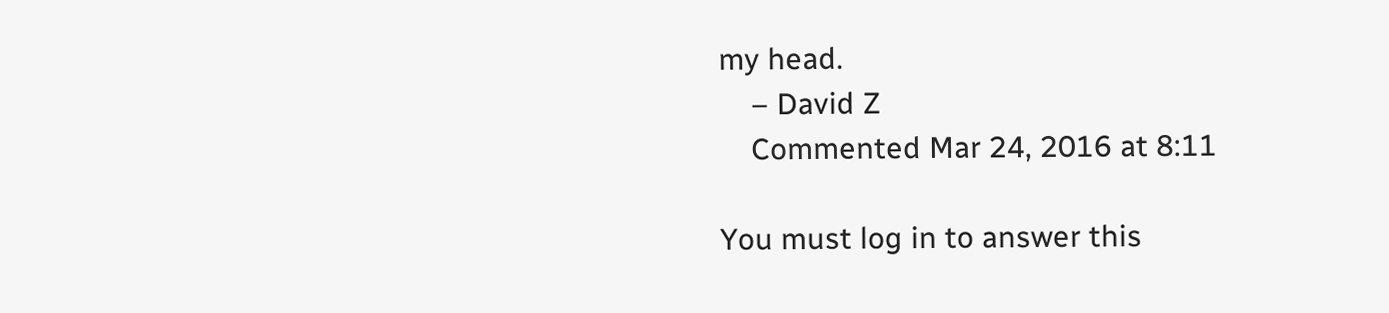my head.
    – David Z
    Commented Mar 24, 2016 at 8:11

You must log in to answer this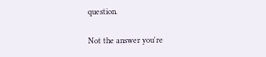question.

Not the answer you're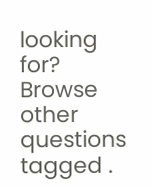looking for? Browse other questions tagged .